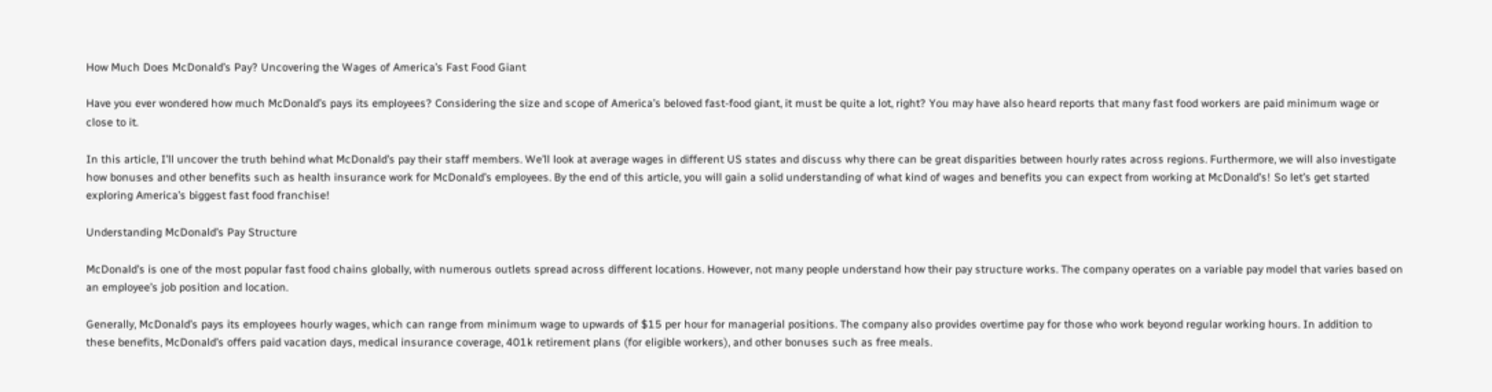How Much Does McDonald’s Pay? Uncovering the Wages of America’s Fast Food Giant

Have you ever wondered how much McDonald’s pays its employees? Considering the size and scope of America’s beloved fast-food giant, it must be quite a lot, right? You may have also heard reports that many fast food workers are paid minimum wage or close to it.

In this article, I’ll uncover the truth behind what McDonald’s pay their staff members. We’ll look at average wages in different US states and discuss why there can be great disparities between hourly rates across regions. Furthermore, we will also investigate how bonuses and other benefits such as health insurance work for McDonald’s employees. By the end of this article, you will gain a solid understanding of what kind of wages and benefits you can expect from working at McDonald’s! So let’s get started exploring America’s biggest fast food franchise!

Understanding McDonald’s Pay Structure

McDonald’s is one of the most popular fast food chains globally, with numerous outlets spread across different locations. However, not many people understand how their pay structure works. The company operates on a variable pay model that varies based on an employee’s job position and location.

Generally, McDonald’s pays its employees hourly wages, which can range from minimum wage to upwards of $15 per hour for managerial positions. The company also provides overtime pay for those who work beyond regular working hours. In addition to these benefits, McDonald’s offers paid vacation days, medical insurance coverage, 401k retirement plans (for eligible workers), and other bonuses such as free meals.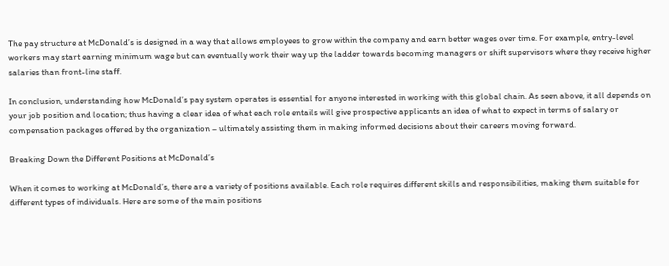The pay structure at McDonald’s is designed in a way that allows employees to grow within the company and earn better wages over time. For example, entry-level workers may start earning minimum wage but can eventually work their way up the ladder towards becoming managers or shift supervisors where they receive higher salaries than front-line staff.

In conclusion, understanding how McDonald’s pay system operates is essential for anyone interested in working with this global chain. As seen above, it all depends on your job position and location; thus having a clear idea of what each role entails will give prospective applicants an idea of what to expect in terms of salary or compensation packages offered by the organization – ultimately assisting them in making informed decisions about their careers moving forward.

Breaking Down the Different Positions at McDonald’s

When it comes to working at McDonald’s, there are a variety of positions available. Each role requires different skills and responsibilities, making them suitable for different types of individuals. Here are some of the main positions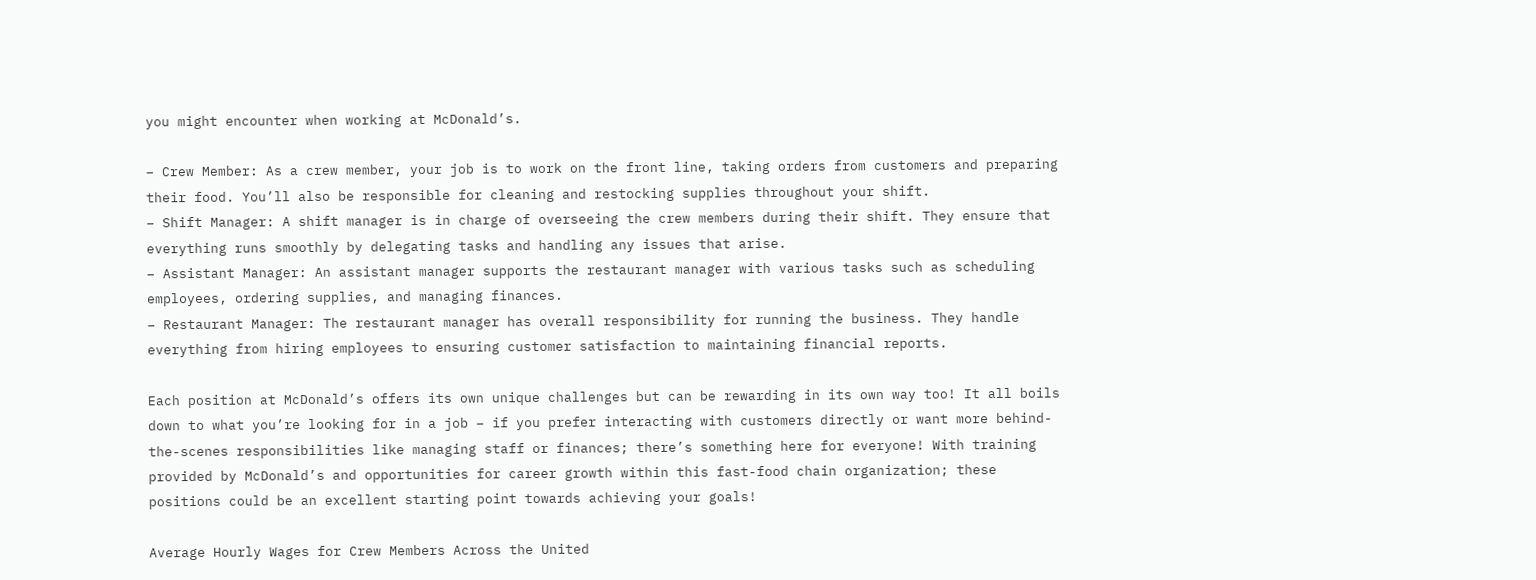you might encounter when working at McDonald’s.

– Crew Member: As a crew member, your job is to work on the front line, taking orders from customers and preparing their food. You’ll also be responsible for cleaning and restocking supplies throughout your shift.
– Shift Manager: A shift manager is in charge of overseeing the crew members during their shift. They ensure that everything runs smoothly by delegating tasks and handling any issues that arise.
– Assistant Manager: An assistant manager supports the restaurant manager with various tasks such as scheduling employees, ordering supplies, and managing finances.
– Restaurant Manager: The restaurant manager has overall responsibility for running the business. They handle everything from hiring employees to ensuring customer satisfaction to maintaining financial reports.

Each position at McDonald’s offers its own unique challenges but can be rewarding in its own way too! It all boils down to what you’re looking for in a job – if you prefer interacting with customers directly or want more behind-the-scenes responsibilities like managing staff or finances; there’s something here for everyone! With training provided by McDonald’s and opportunities for career growth within this fast-food chain organization; these positions could be an excellent starting point towards achieving your goals!

Average Hourly Wages for Crew Members Across the United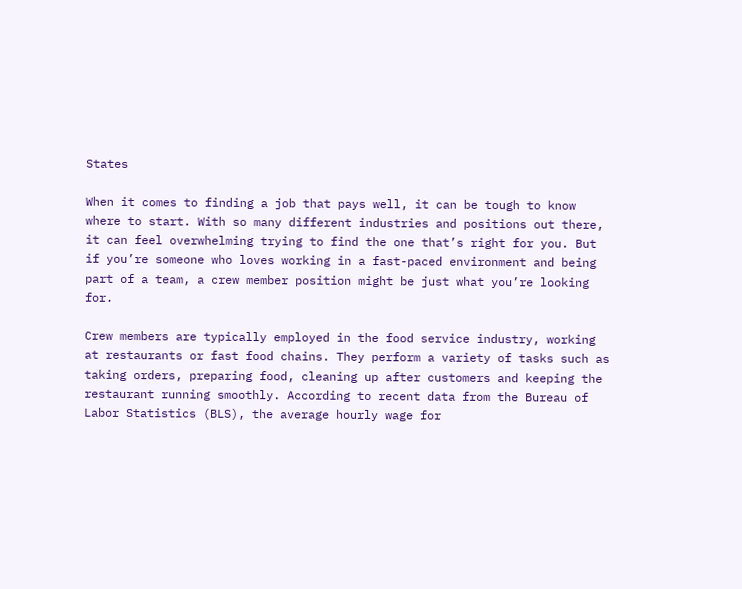States

When it comes to finding a job that pays well, it can be tough to know where to start. With so many different industries and positions out there, it can feel overwhelming trying to find the one that’s right for you. But if you’re someone who loves working in a fast-paced environment and being part of a team, a crew member position might be just what you’re looking for.

Crew members are typically employed in the food service industry, working at restaurants or fast food chains. They perform a variety of tasks such as taking orders, preparing food, cleaning up after customers and keeping the restaurant running smoothly. According to recent data from the Bureau of Labor Statistics (BLS), the average hourly wage for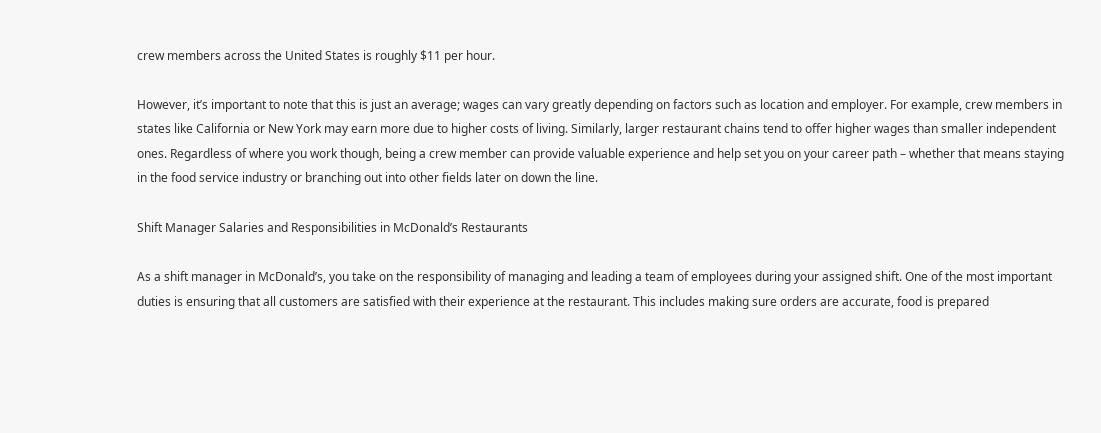crew members across the United States is roughly $11 per hour.

However, it’s important to note that this is just an average; wages can vary greatly depending on factors such as location and employer. For example, crew members in states like California or New York may earn more due to higher costs of living. Similarly, larger restaurant chains tend to offer higher wages than smaller independent ones. Regardless of where you work though, being a crew member can provide valuable experience and help set you on your career path – whether that means staying in the food service industry or branching out into other fields later on down the line.

Shift Manager Salaries and Responsibilities in McDonald’s Restaurants

As a shift manager in McDonald’s, you take on the responsibility of managing and leading a team of employees during your assigned shift. One of the most important duties is ensuring that all customers are satisfied with their experience at the restaurant. This includes making sure orders are accurate, food is prepared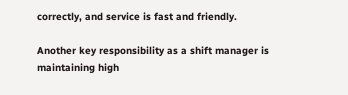correctly, and service is fast and friendly.

Another key responsibility as a shift manager is maintaining high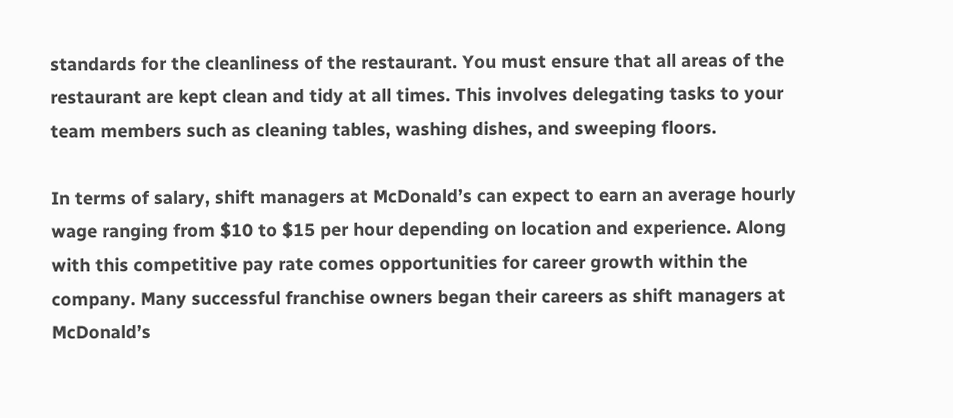standards for the cleanliness of the restaurant. You must ensure that all areas of the restaurant are kept clean and tidy at all times. This involves delegating tasks to your team members such as cleaning tables, washing dishes, and sweeping floors.

In terms of salary, shift managers at McDonald’s can expect to earn an average hourly wage ranging from $10 to $15 per hour depending on location and experience. Along with this competitive pay rate comes opportunities for career growth within the company. Many successful franchise owners began their careers as shift managers at McDonald’s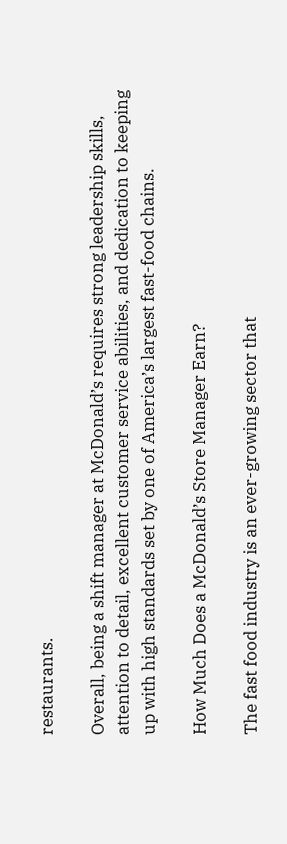restaurants.

Overall, being a shift manager at McDonald’s requires strong leadership skills, attention to detail, excellent customer service abilities, and dedication to keeping up with high standards set by one of America’s largest fast-food chains.

How Much Does a McDonald’s Store Manager Earn?

The fast food industry is an ever-growing sector that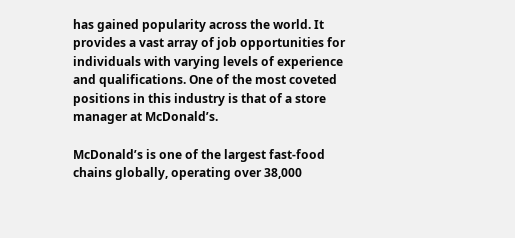has gained popularity across the world. It provides a vast array of job opportunities for individuals with varying levels of experience and qualifications. One of the most coveted positions in this industry is that of a store manager at McDonald’s.

McDonald’s is one of the largest fast-food chains globally, operating over 38,000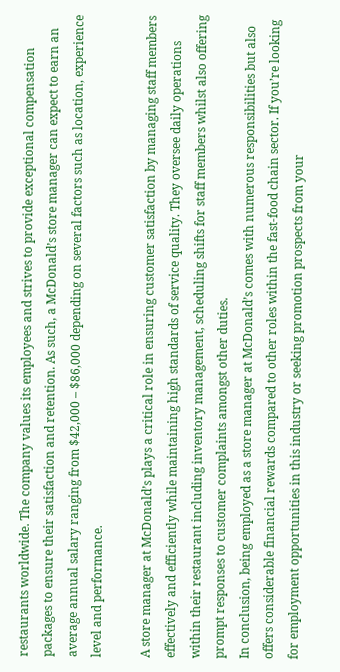restaurants worldwide. The company values its employees and strives to provide exceptional compensation packages to ensure their satisfaction and retention. As such, a McDonald’s store manager can expect to earn an average annual salary ranging from $42,000 – $86,000 depending on several factors such as location, experience level and performance.

A store manager at McDonald’s plays a critical role in ensuring customer satisfaction by managing staff members effectively and efficiently while maintaining high standards of service quality. They oversee daily operations within their restaurant including inventory management, scheduling shifts for staff members whilst also offering prompt responses to customer complaints amongst other duties.
In conclusion, being employed as a store manager at McDonald’s comes with numerous responsibilities but also offers considerable financial rewards compared to other roles within the fast-food chain sector. If you’re looking for employment opportunities in this industry or seeking promotion prospects from your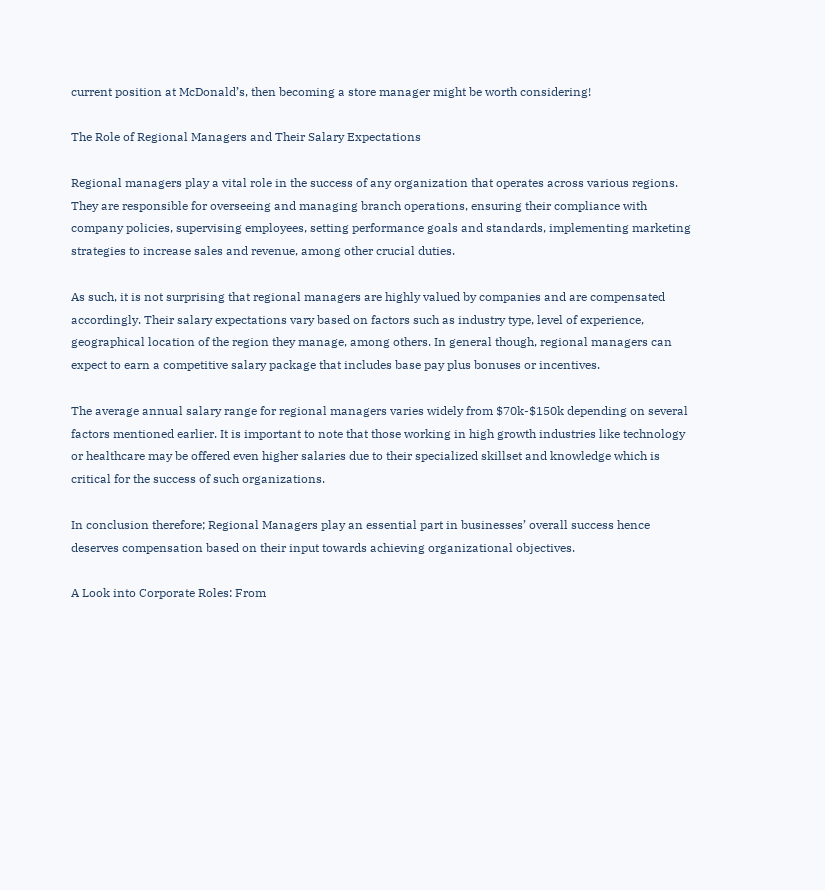current position at McDonald’s, then becoming a store manager might be worth considering!

The Role of Regional Managers and Their Salary Expectations

Regional managers play a vital role in the success of any organization that operates across various regions. They are responsible for overseeing and managing branch operations, ensuring their compliance with company policies, supervising employees, setting performance goals and standards, implementing marketing strategies to increase sales and revenue, among other crucial duties.

As such, it is not surprising that regional managers are highly valued by companies and are compensated accordingly. Their salary expectations vary based on factors such as industry type, level of experience, geographical location of the region they manage, among others. In general though, regional managers can expect to earn a competitive salary package that includes base pay plus bonuses or incentives.

The average annual salary range for regional managers varies widely from $70k-$150k depending on several factors mentioned earlier. It is important to note that those working in high growth industries like technology or healthcare may be offered even higher salaries due to their specialized skillset and knowledge which is critical for the success of such organizations.

In conclusion therefore; Regional Managers play an essential part in businesses’ overall success hence deserves compensation based on their input towards achieving organizational objectives.

A Look into Corporate Roles: From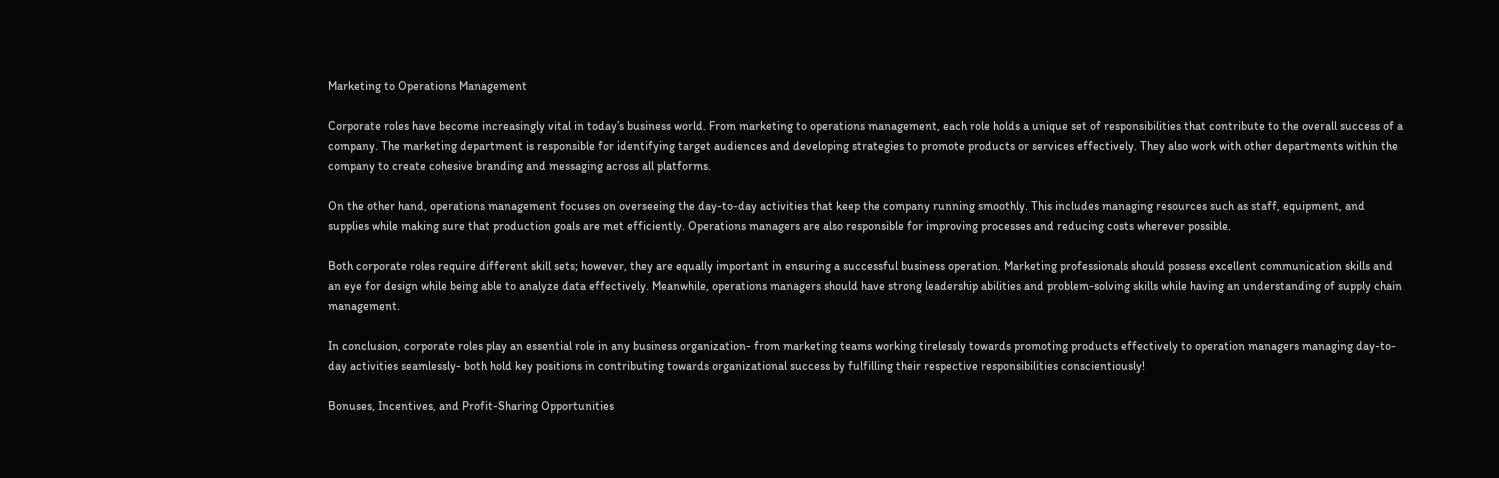Marketing to Operations Management

Corporate roles have become increasingly vital in today’s business world. From marketing to operations management, each role holds a unique set of responsibilities that contribute to the overall success of a company. The marketing department is responsible for identifying target audiences and developing strategies to promote products or services effectively. They also work with other departments within the company to create cohesive branding and messaging across all platforms.

On the other hand, operations management focuses on overseeing the day-to-day activities that keep the company running smoothly. This includes managing resources such as staff, equipment, and supplies while making sure that production goals are met efficiently. Operations managers are also responsible for improving processes and reducing costs wherever possible.

Both corporate roles require different skill sets; however, they are equally important in ensuring a successful business operation. Marketing professionals should possess excellent communication skills and an eye for design while being able to analyze data effectively. Meanwhile, operations managers should have strong leadership abilities and problem-solving skills while having an understanding of supply chain management.

In conclusion, corporate roles play an essential role in any business organization- from marketing teams working tirelessly towards promoting products effectively to operation managers managing day-to-day activities seamlessly- both hold key positions in contributing towards organizational success by fulfilling their respective responsibilities conscientiously!

Bonuses, Incentives, and Profit-Sharing Opportunities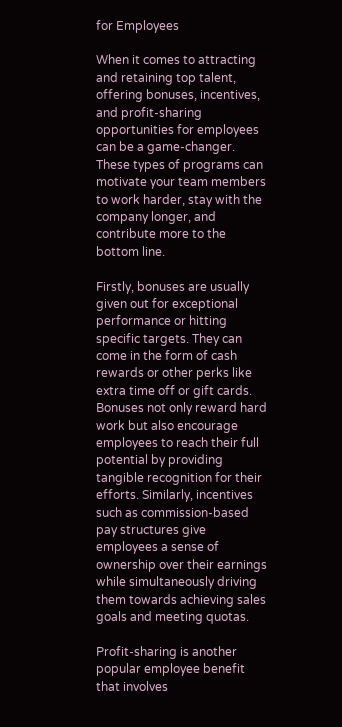for Employees

When it comes to attracting and retaining top talent, offering bonuses, incentives, and profit-sharing opportunities for employees can be a game-changer. These types of programs can motivate your team members to work harder, stay with the company longer, and contribute more to the bottom line.

Firstly, bonuses are usually given out for exceptional performance or hitting specific targets. They can come in the form of cash rewards or other perks like extra time off or gift cards. Bonuses not only reward hard work but also encourage employees to reach their full potential by providing tangible recognition for their efforts. Similarly, incentives such as commission-based pay structures give employees a sense of ownership over their earnings while simultaneously driving them towards achieving sales goals and meeting quotas.

Profit-sharing is another popular employee benefit that involves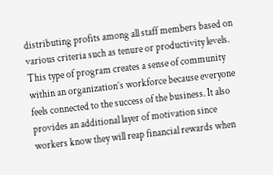distributing profits among all staff members based on various criteria such as tenure or productivity levels. This type of program creates a sense of community within an organization’s workforce because everyone feels connected to the success of the business. It also provides an additional layer of motivation since workers know they will reap financial rewards when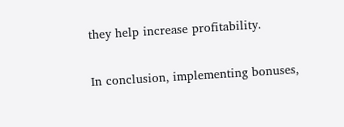they help increase profitability.

In conclusion, implementing bonuses,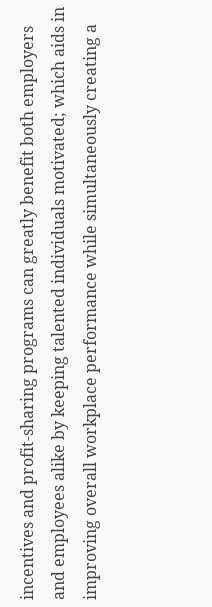incentives and profit-sharing programs can greatly benefit both employers and employees alike by keeping talented individuals motivated; which aids in improving overall workplace performance while simultaneously creating a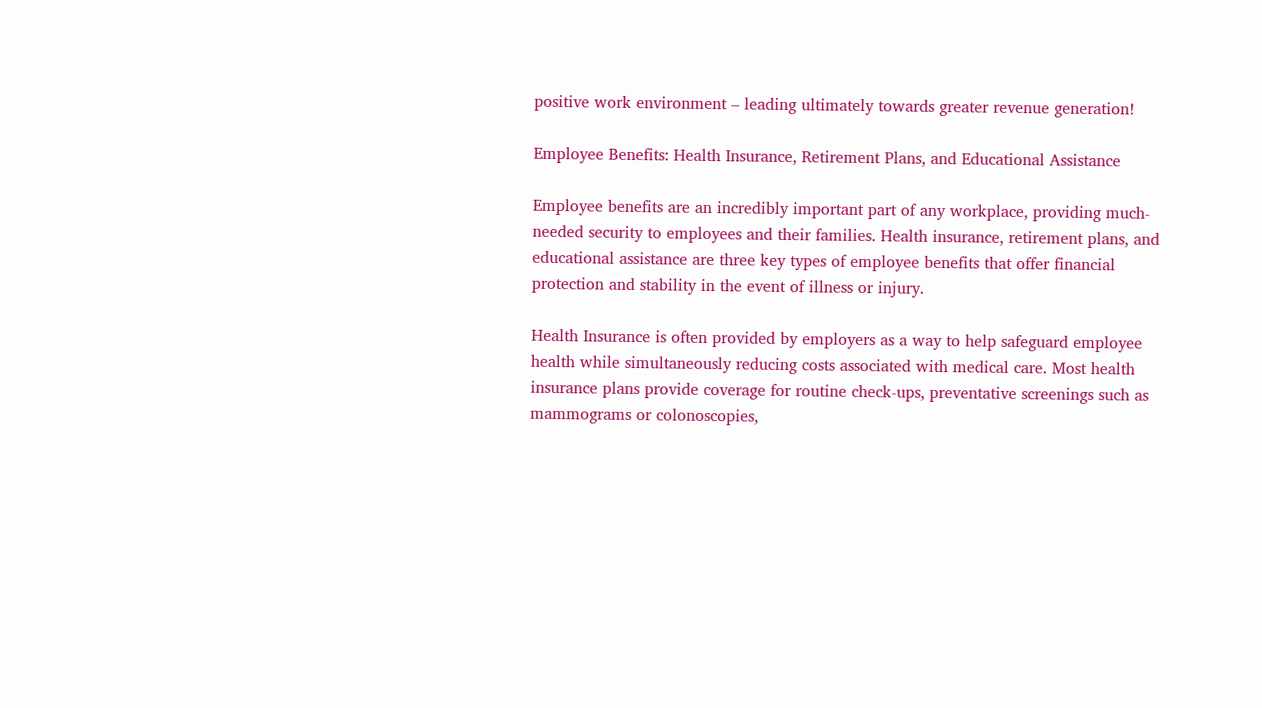positive work environment – leading ultimately towards greater revenue generation!

Employee Benefits: Health Insurance, Retirement Plans, and Educational Assistance

Employee benefits are an incredibly important part of any workplace, providing much-needed security to employees and their families. Health insurance, retirement plans, and educational assistance are three key types of employee benefits that offer financial protection and stability in the event of illness or injury.

Health Insurance is often provided by employers as a way to help safeguard employee health while simultaneously reducing costs associated with medical care. Most health insurance plans provide coverage for routine check-ups, preventative screenings such as mammograms or colonoscopies,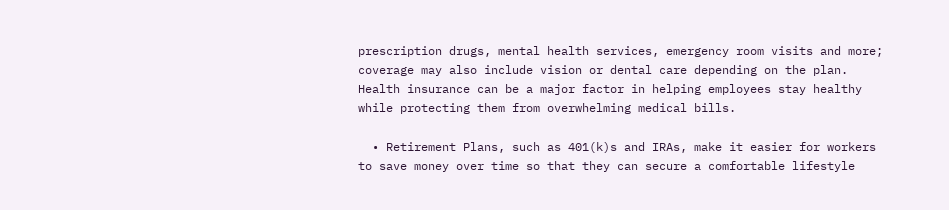prescription drugs, mental health services, emergency room visits and more; coverage may also include vision or dental care depending on the plan. Health insurance can be a major factor in helping employees stay healthy while protecting them from overwhelming medical bills.

  • Retirement Plans, such as 401(k)s and IRAs, make it easier for workers to save money over time so that they can secure a comfortable lifestyle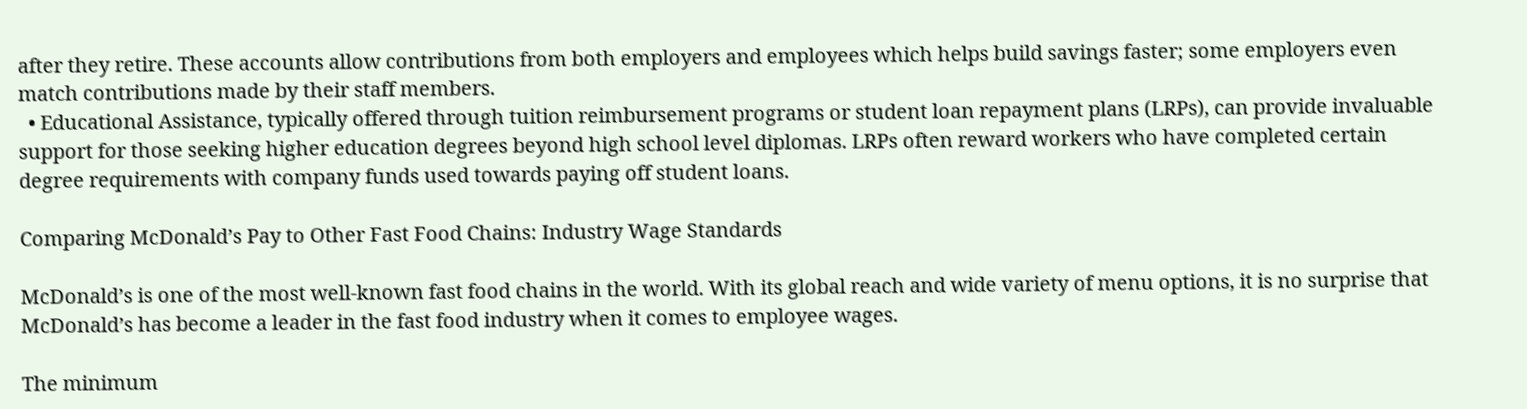after they retire. These accounts allow contributions from both employers and employees which helps build savings faster; some employers even match contributions made by their staff members.
  • Educational Assistance, typically offered through tuition reimbursement programs or student loan repayment plans (LRPs), can provide invaluable support for those seeking higher education degrees beyond high school level diplomas. LRPs often reward workers who have completed certain degree requirements with company funds used towards paying off student loans.

Comparing McDonald’s Pay to Other Fast Food Chains: Industry Wage Standards

McDonald’s is one of the most well-known fast food chains in the world. With its global reach and wide variety of menu options, it is no surprise that McDonald’s has become a leader in the fast food industry when it comes to employee wages.

The minimum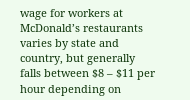wage for workers at McDonald’s restaurants varies by state and country, but generally falls between $8 – $11 per hour depending on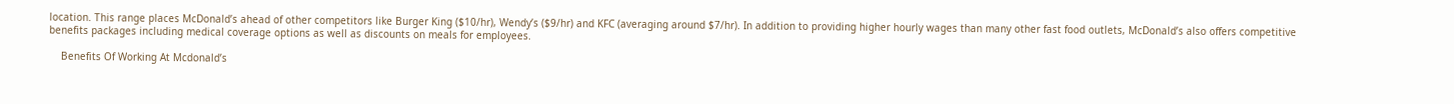location. This range places McDonald’s ahead of other competitors like Burger King ($10/hr), Wendy’s ($9/hr) and KFC (averaging around $7/hr). In addition to providing higher hourly wages than many other fast food outlets, McDonald’s also offers competitive benefits packages including medical coverage options as well as discounts on meals for employees.

    Benefits Of Working At Mcdonald’s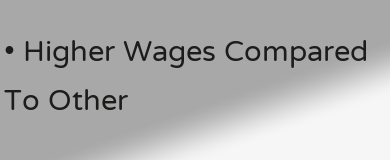• Higher Wages Compared To Other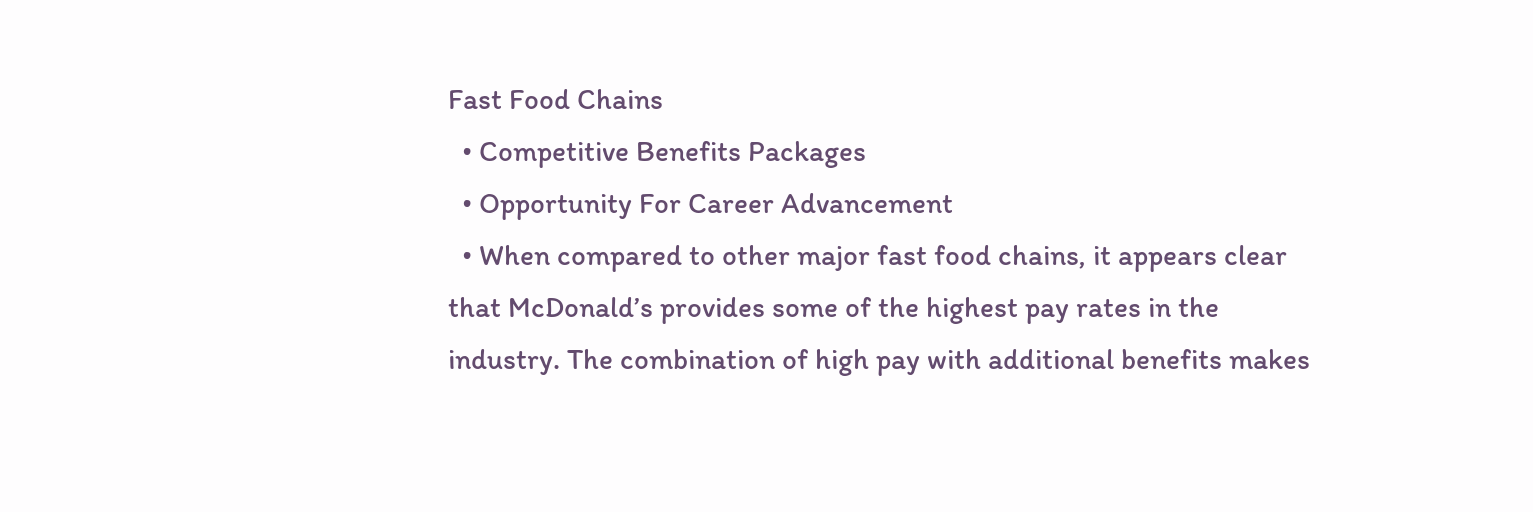Fast Food Chains
  • Competitive Benefits Packages
  • Opportunity For Career Advancement
  • When compared to other major fast food chains, it appears clear that McDonald’s provides some of the highest pay rates in the industry. The combination of high pay with additional benefits makes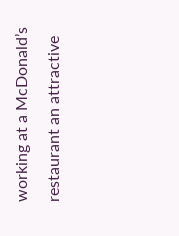working at a McDonald’s restaurant an attractive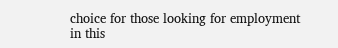choice for those looking for employment in this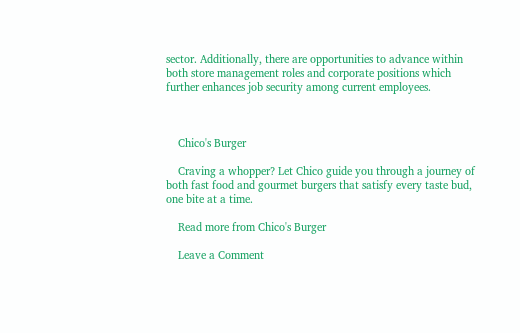sector. Additionally, there are opportunities to advance within both store management roles and corporate positions which further enhances job security among current employees.



    Chico's Burger

    Craving a whopper? Let Chico guide you through a journey of both fast food and gourmet burgers that satisfy every taste bud, one bite at a time.

    Read more from Chico's Burger

    Leave a Comment